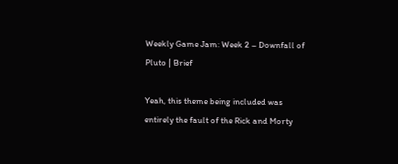Weekly Game Jam: Week 2 – Downfall of Pluto | Brief

Yeah, this theme being included was entirely the fault of the Rick and Morty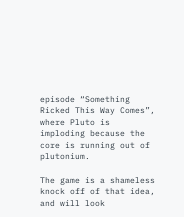episode “Something Ricked This Way Comes”, where Pluto is imploding because the core is running out of plutonium.

The game is a shameless knock off of that idea, and will look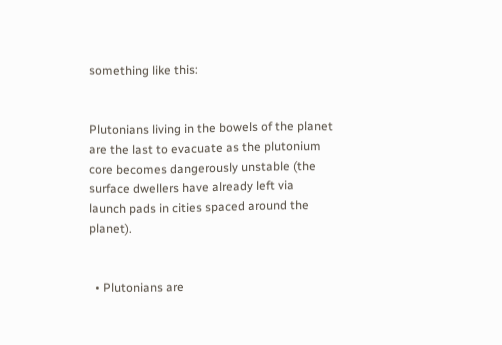something like this:


Plutonians living in the bowels of the planet are the last to evacuate as the plutonium core becomes dangerously unstable (the surface dwellers have already left via launch pads in cities spaced around the planet).


  • Plutonians are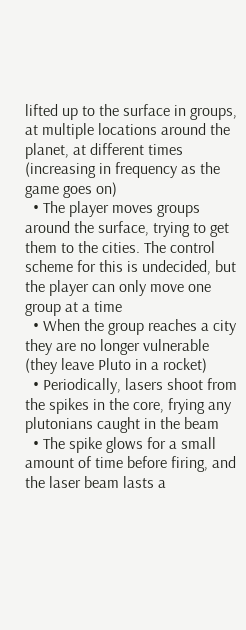lifted up to the surface in groups, at multiple locations around the planet, at different times (increasing in frequency as the game goes on)
  • The player moves groups around the surface, trying to get them to the cities. The control scheme for this is undecided, but the player can only move one group at a time
  • When the group reaches a city they are no longer vulnerable (they leave Pluto in a rocket)
  • Periodically, lasers shoot from the spikes in the core, frying any plutonians caught in the beam
  • The spike glows for a small amount of time before firing, and the laser beam lasts a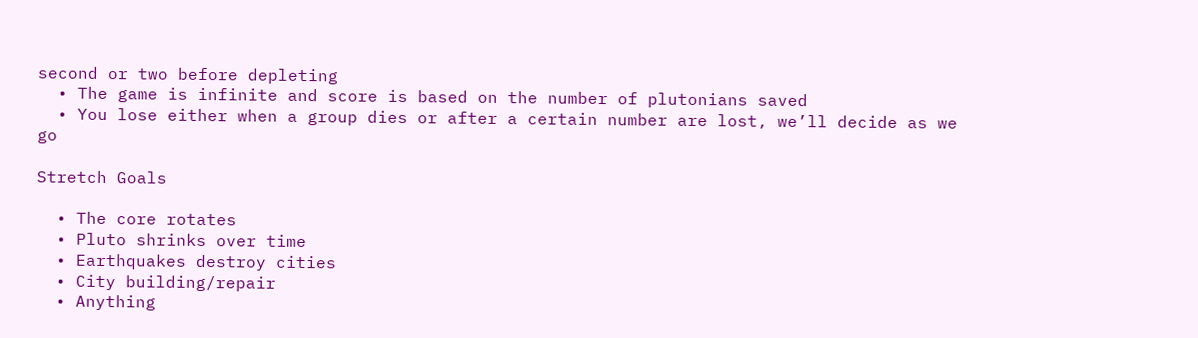second or two before depleting
  • The game is infinite and score is based on the number of plutonians saved
  • You lose either when a group dies or after a certain number are lost, we’ll decide as we go

Stretch Goals

  • The core rotates
  • Pluto shrinks over time
  • Earthquakes destroy cities
  • City building/repair
  • Anything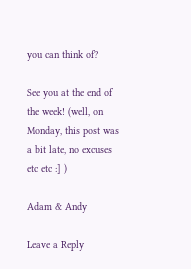you can think of?

See you at the end of the week! (well, on Monday, this post was a bit late, no excuses etc etc :] )

Adam & Andy

Leave a Reply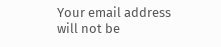Your email address will not be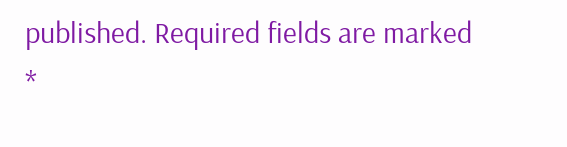published. Required fields are marked *